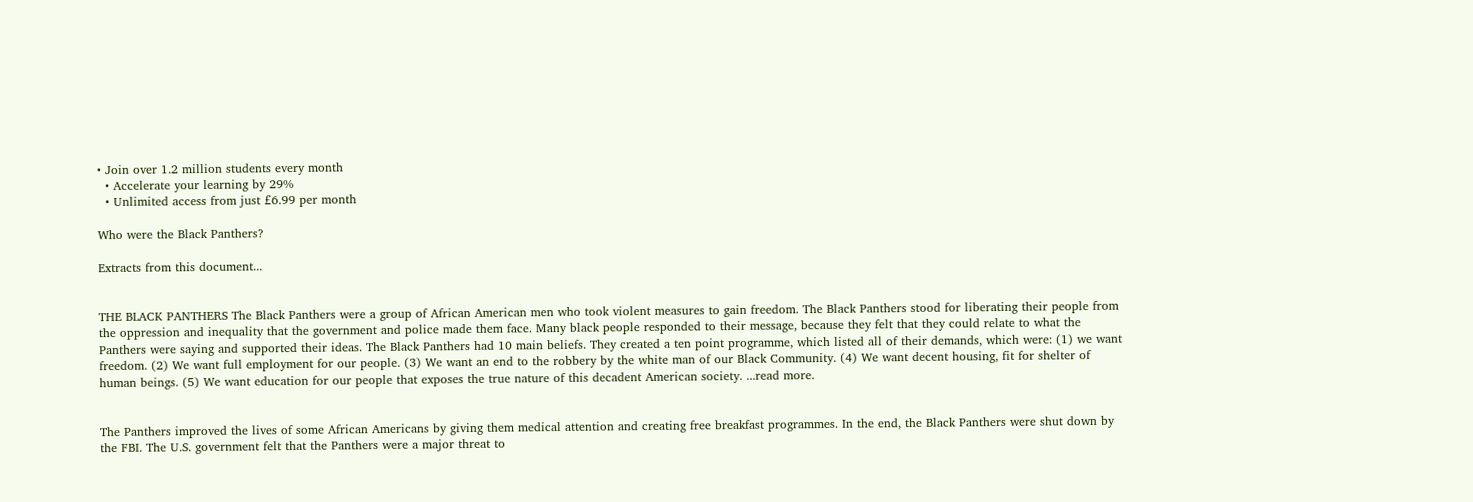• Join over 1.2 million students every month
  • Accelerate your learning by 29%
  • Unlimited access from just £6.99 per month

Who were the Black Panthers?

Extracts from this document...


THE BLACK PANTHERS The Black Panthers were a group of African American men who took violent measures to gain freedom. The Black Panthers stood for liberating their people from the oppression and inequality that the government and police made them face. Many black people responded to their message, because they felt that they could relate to what the Panthers were saying and supported their ideas. The Black Panthers had 10 main beliefs. They created a ten point programme, which listed all of their demands, which were: (1) we want freedom. (2) We want full employment for our people. (3) We want an end to the robbery by the white man of our Black Community. (4) We want decent housing, fit for shelter of human beings. (5) We want education for our people that exposes the true nature of this decadent American society. ...read more.


The Panthers improved the lives of some African Americans by giving them medical attention and creating free breakfast programmes. In the end, the Black Panthers were shut down by the FBI. The U.S. government felt that the Panthers were a major threat to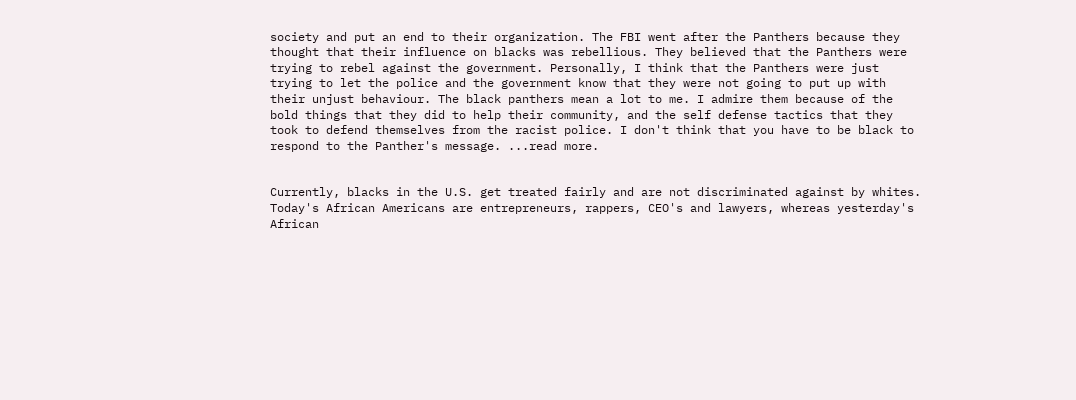society and put an end to their organization. The FBI went after the Panthers because they thought that their influence on blacks was rebellious. They believed that the Panthers were trying to rebel against the government. Personally, I think that the Panthers were just trying to let the police and the government know that they were not going to put up with their unjust behaviour. The black panthers mean a lot to me. I admire them because of the bold things that they did to help their community, and the self defense tactics that they took to defend themselves from the racist police. I don't think that you have to be black to respond to the Panther's message. ...read more.


Currently, blacks in the U.S. get treated fairly and are not discriminated against by whites. Today's African Americans are entrepreneurs, rappers, CEO's and lawyers, whereas yesterday's African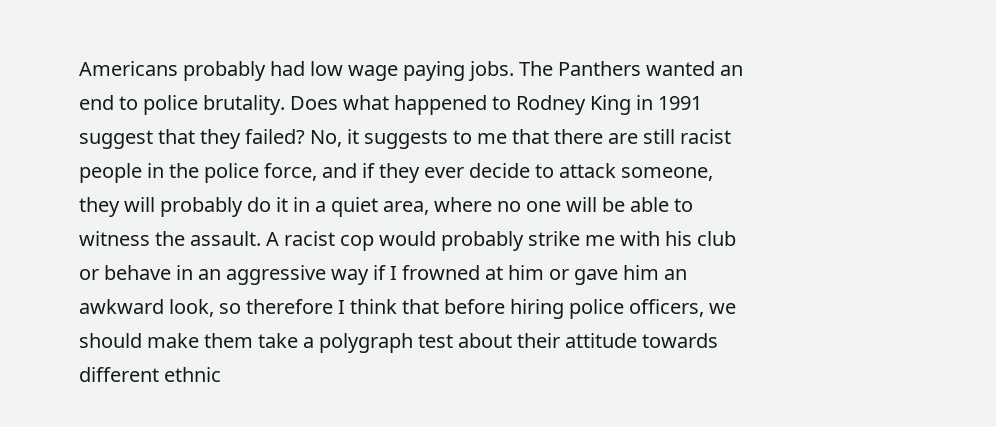Americans probably had low wage paying jobs. The Panthers wanted an end to police brutality. Does what happened to Rodney King in 1991 suggest that they failed? No, it suggests to me that there are still racist people in the police force, and if they ever decide to attack someone, they will probably do it in a quiet area, where no one will be able to witness the assault. A racist cop would probably strike me with his club or behave in an aggressive way if I frowned at him or gave him an awkward look, so therefore I think that before hiring police officers, we should make them take a polygraph test about their attitude towards different ethnic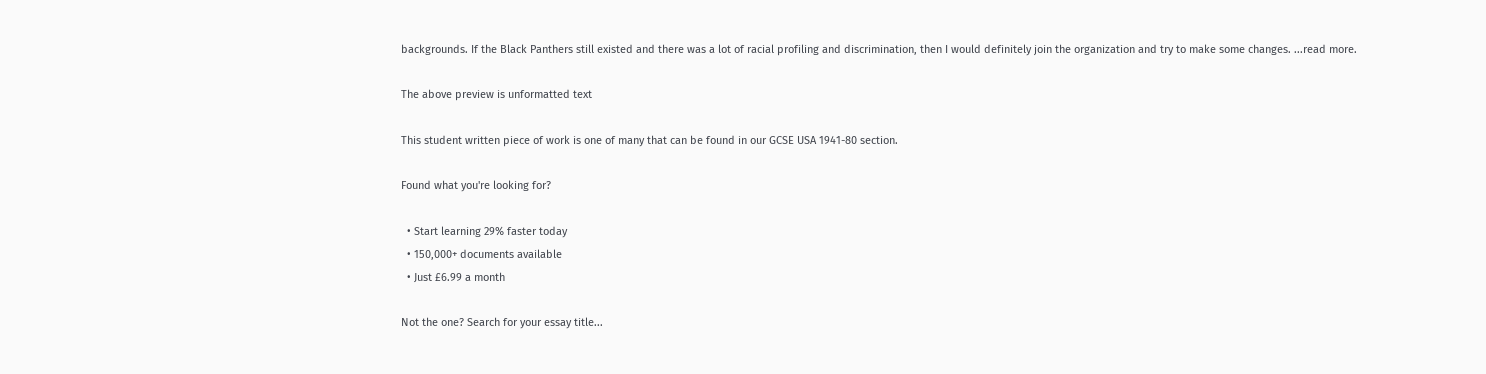backgrounds. If the Black Panthers still existed and there was a lot of racial profiling and discrimination, then I would definitely join the organization and try to make some changes. ...read more.

The above preview is unformatted text

This student written piece of work is one of many that can be found in our GCSE USA 1941-80 section.

Found what you're looking for?

  • Start learning 29% faster today
  • 150,000+ documents available
  • Just £6.99 a month

Not the one? Search for your essay title...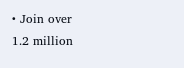• Join over 1.2 million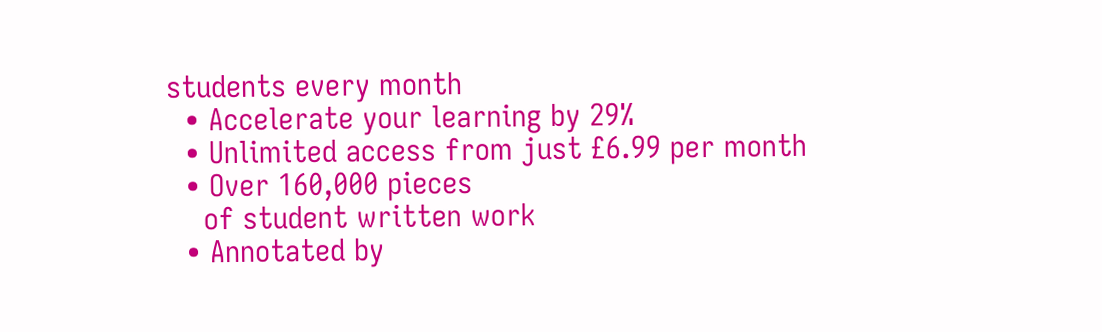students every month
  • Accelerate your learning by 29%
  • Unlimited access from just £6.99 per month
  • Over 160,000 pieces
    of student written work
  • Annotated by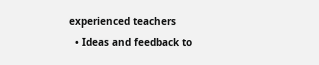experienced teachers
  • Ideas and feedback to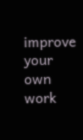improve your own work